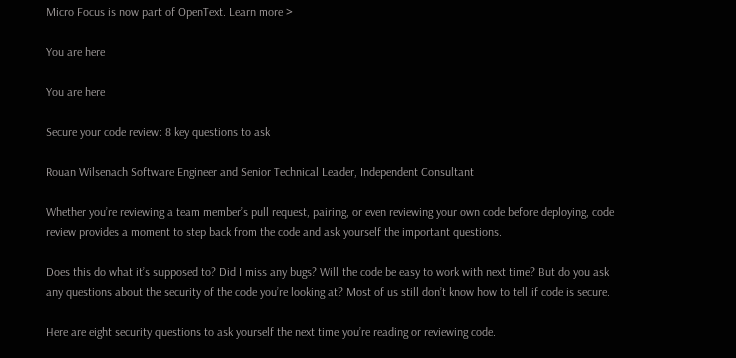Micro Focus is now part of OpenText. Learn more >

You are here

You are here

Secure your code review: 8 key questions to ask

Rouan Wilsenach Software Engineer and Senior Technical Leader, Independent Consultant

Whether you’re reviewing a team member’s pull request, pairing, or even reviewing your own code before deploying, code review provides a moment to step back from the code and ask yourself the important questions.

Does this do what it’s supposed to? Did I miss any bugs? Will the code be easy to work with next time? But do you ask any questions about the security of the code you’re looking at? Most of us still don’t know how to tell if code is secure.

Here are eight security questions to ask yourself the next time you’re reading or reviewing code.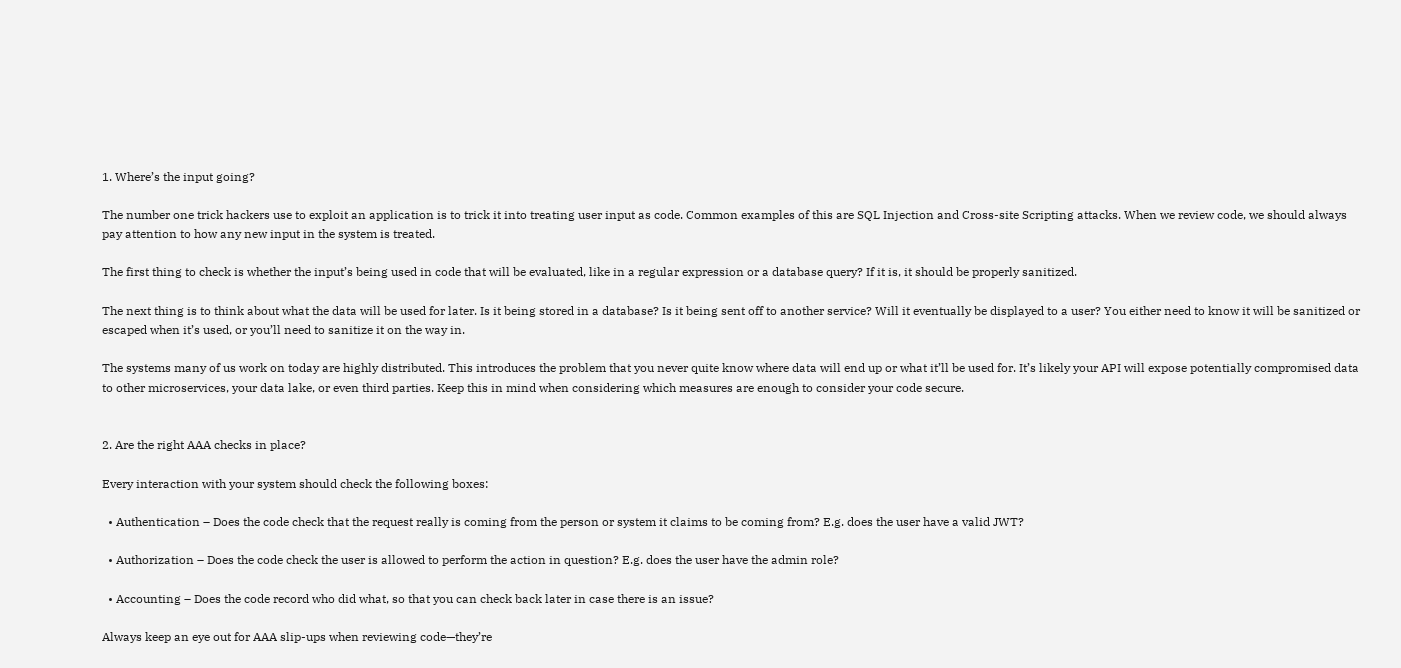1. Where’s the input going?

The number one trick hackers use to exploit an application is to trick it into treating user input as code. Common examples of this are SQL Injection and Cross-site Scripting attacks. When we review code, we should always pay attention to how any new input in the system is treated.

The first thing to check is whether the input’s being used in code that will be evaluated, like in a regular expression or a database query? If it is, it should be properly sanitized.

The next thing is to think about what the data will be used for later. Is it being stored in a database? Is it being sent off to another service? Will it eventually be displayed to a user? You either need to know it will be sanitized or escaped when it’s used, or you’ll need to sanitize it on the way in.

The systems many of us work on today are highly distributed. This introduces the problem that you never quite know where data will end up or what it’ll be used for. It’s likely your API will expose potentially compromised data to other microservices, your data lake, or even third parties. Keep this in mind when considering which measures are enough to consider your code secure.


2. Are the right AAA checks in place?

Every interaction with your system should check the following boxes:

  • Authentication – Does the code check that the request really is coming from the person or system it claims to be coming from? E.g. does the user have a valid JWT?

  • Authorization – Does the code check the user is allowed to perform the action in question? E.g. does the user have the admin role?

  • Accounting – Does the code record who did what, so that you can check back later in case there is an issue?

Always keep an eye out for AAA slip-ups when reviewing code—they’re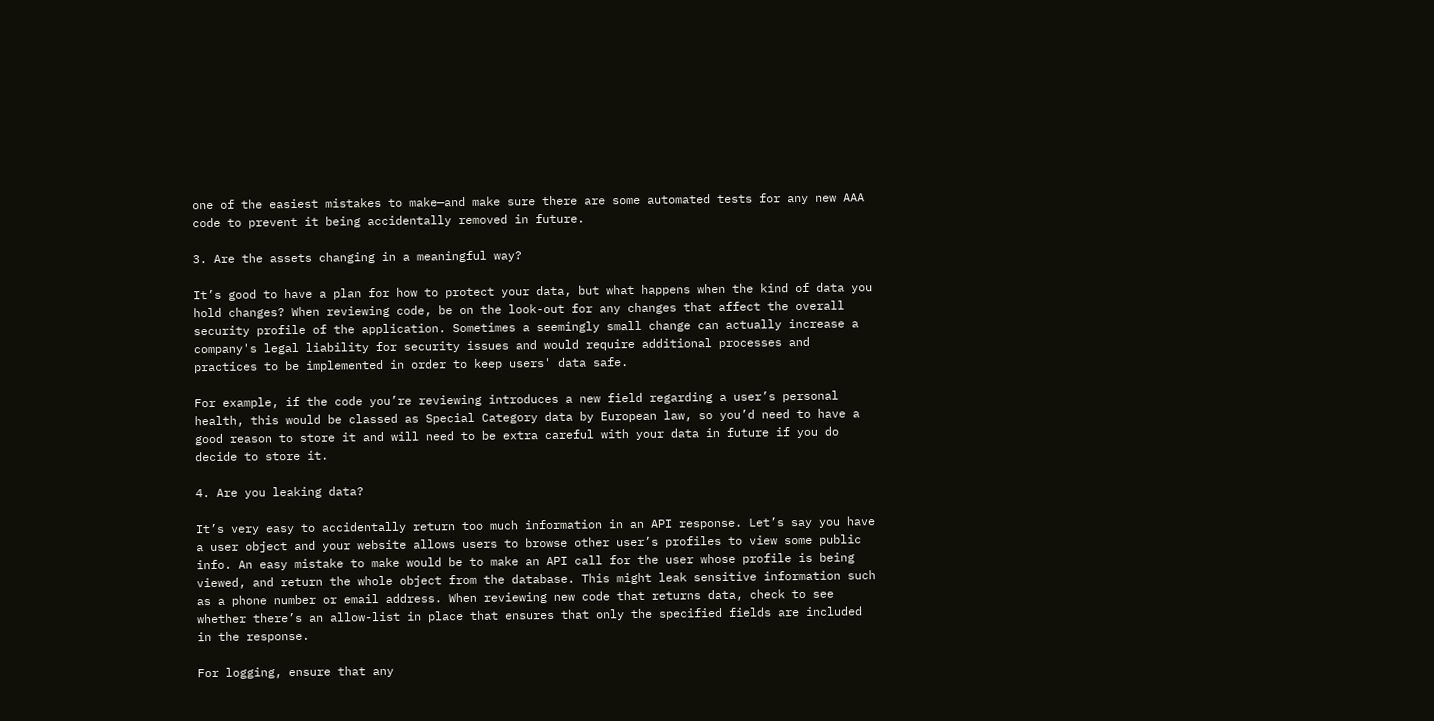one of the easiest mistakes to make—and make sure there are some automated tests for any new AAA code to prevent it being accidentally removed in future.

3. Are the assets changing in a meaningful way?

It’s good to have a plan for how to protect your data, but what happens when the kind of data you hold changes? When reviewing code, be on the look-out for any changes that affect the overall security profile of the application. Sometimes a seemingly small change can actually increase a company's legal liability for security issues and would require additional processes and practices to be implemented in order to keep users' data safe.

For example, if the code you’re reviewing introduces a new field regarding a user’s personal health, this would be classed as Special Category data by European law, so you’d need to have a good reason to store it and will need to be extra careful with your data in future if you do decide to store it.

4. Are you leaking data?

It’s very easy to accidentally return too much information in an API response. Let’s say you have a user object and your website allows users to browse other user’s profiles to view some public info. An easy mistake to make would be to make an API call for the user whose profile is being viewed, and return the whole object from the database. This might leak sensitive information such as a phone number or email address. When reviewing new code that returns data, check to see whether there’s an allow-list in place that ensures that only the specified fields are included in the response.

For logging, ensure that any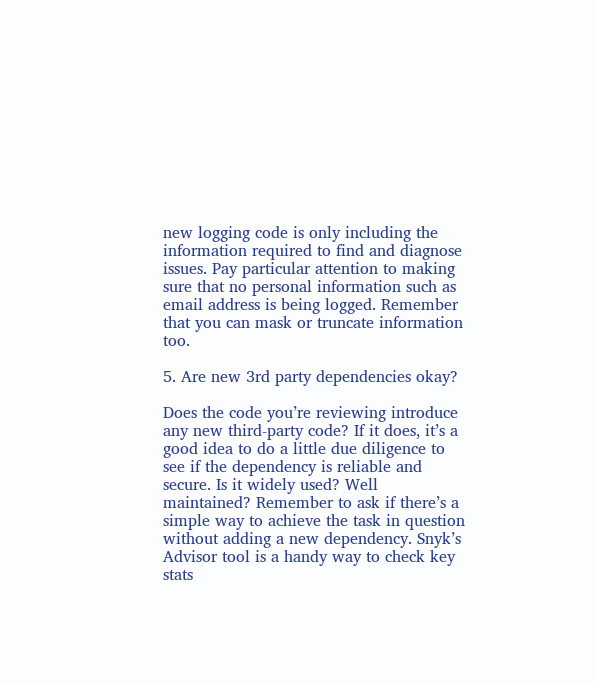new logging code is only including the information required to find and diagnose issues. Pay particular attention to making sure that no personal information such as email address is being logged. Remember that you can mask or truncate information too.

5. Are new 3rd party dependencies okay?

Does the code you’re reviewing introduce any new third-party code? If it does, it’s a good idea to do a little due diligence to see if the dependency is reliable and secure. Is it widely used? Well maintained? Remember to ask if there’s a simple way to achieve the task in question without adding a new dependency. Snyk’s Advisor tool is a handy way to check key stats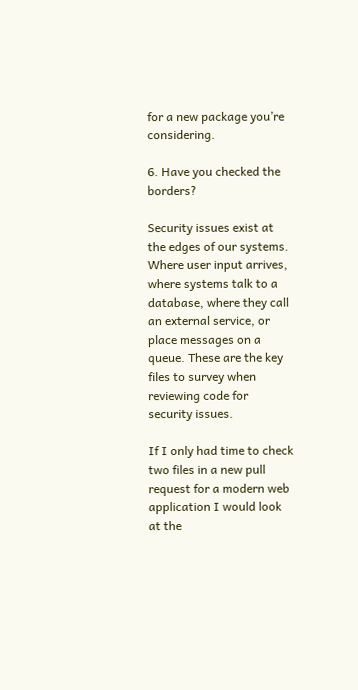for a new package you’re considering.

6. Have you checked the borders?

Security issues exist at the edges of our systems. Where user input arrives, where systems talk to a database, where they call an external service, or place messages on a queue. These are the key files to survey when reviewing code for security issues.

If I only had time to check two files in a new pull request for a modern web application I would look at the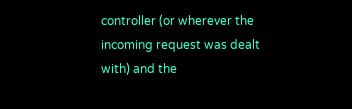controller (or wherever the incoming request was dealt with) and the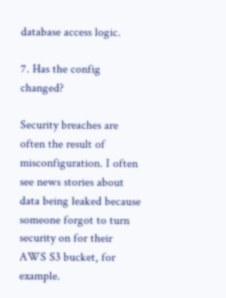database access logic.

7. Has the config changed?

Security breaches are often the result of misconfiguration. I often see news stories about data being leaked because someone forgot to turn security on for their AWS S3 bucket, for example.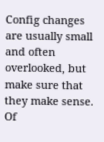Config changes are usually small and often overlooked, but make sure that they make sense. Of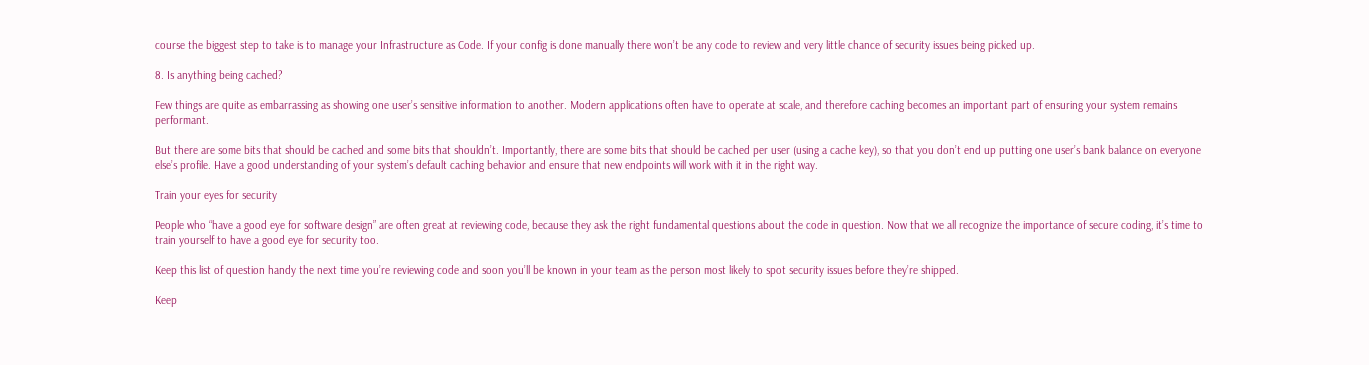course the biggest step to take is to manage your Infrastructure as Code. If your config is done manually there won’t be any code to review and very little chance of security issues being picked up.

8. Is anything being cached?

Few things are quite as embarrassing as showing one user’s sensitive information to another. Modern applications often have to operate at scale, and therefore caching becomes an important part of ensuring your system remains performant.

But there are some bits that should be cached and some bits that shouldn’t. Importantly, there are some bits that should be cached per user (using a cache key), so that you don’t end up putting one user’s bank balance on everyone else’s profile. Have a good understanding of your system’s default caching behavior and ensure that new endpoints will work with it in the right way.

Train your eyes for security

People who “have a good eye for software design” are often great at reviewing code, because they ask the right fundamental questions about the code in question. Now that we all recognize the importance of secure coding, it’s time to train yourself to have a good eye for security too.

Keep this list of question handy the next time you’re reviewing code and soon you’ll be known in your team as the person most likely to spot security issues before they’re shipped.

Keep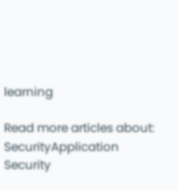learning

Read more articles about: SecurityApplication Security